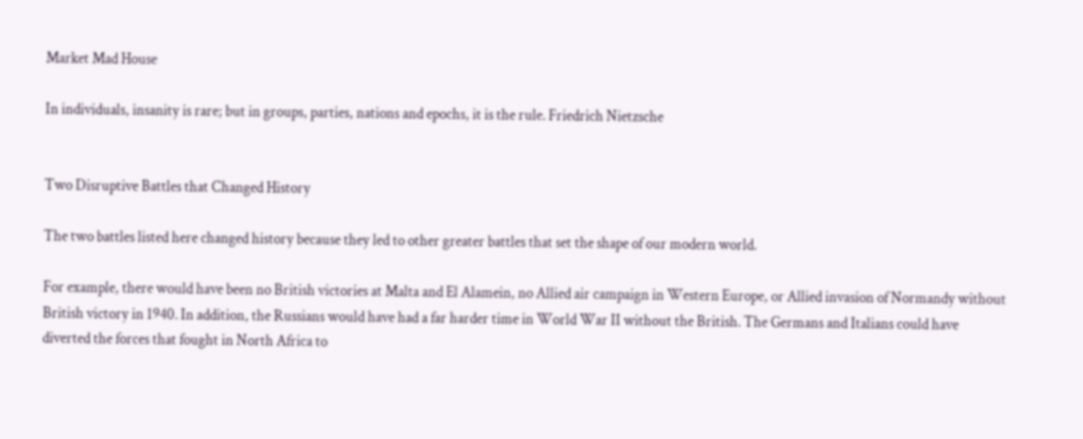Market Mad House

In individuals, insanity is rare; but in groups, parties, nations and epochs, it is the rule. Friedrich Nietzsche


Two Disruptive Battles that Changed History

The two battles listed here changed history because they led to other greater battles that set the shape of our modern world.

For example, there would have been no British victories at Malta and El Alamein, no Allied air campaign in Western Europe, or Allied invasion of Normandy without British victory in 1940. In addition, the Russians would have had a far harder time in World War II without the British. The Germans and Italians could have diverted the forces that fought in North Africa to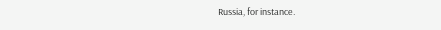Russia, for instance.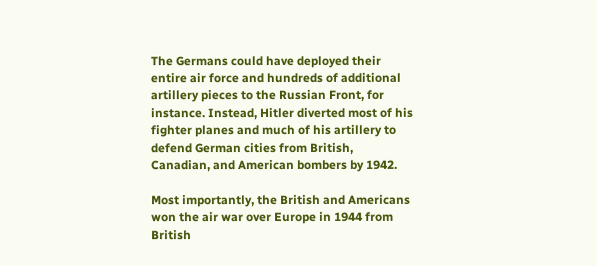The Germans could have deployed their entire air force and hundreds of additional artillery pieces to the Russian Front, for instance. Instead, Hitler diverted most of his fighter planes and much of his artillery to defend German cities from British, Canadian, and American bombers by 1942.

Most importantly, the British and Americans won the air war over Europe in 1944 from British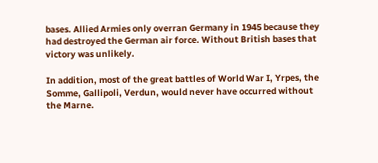bases. Allied Armies only overran Germany in 1945 because they had destroyed the German air force. Without British bases that victory was unlikely.

In addition, most of the great battles of World War I, Yrpes, the Somme, Gallipoli, Verdun, would never have occurred without the Marne.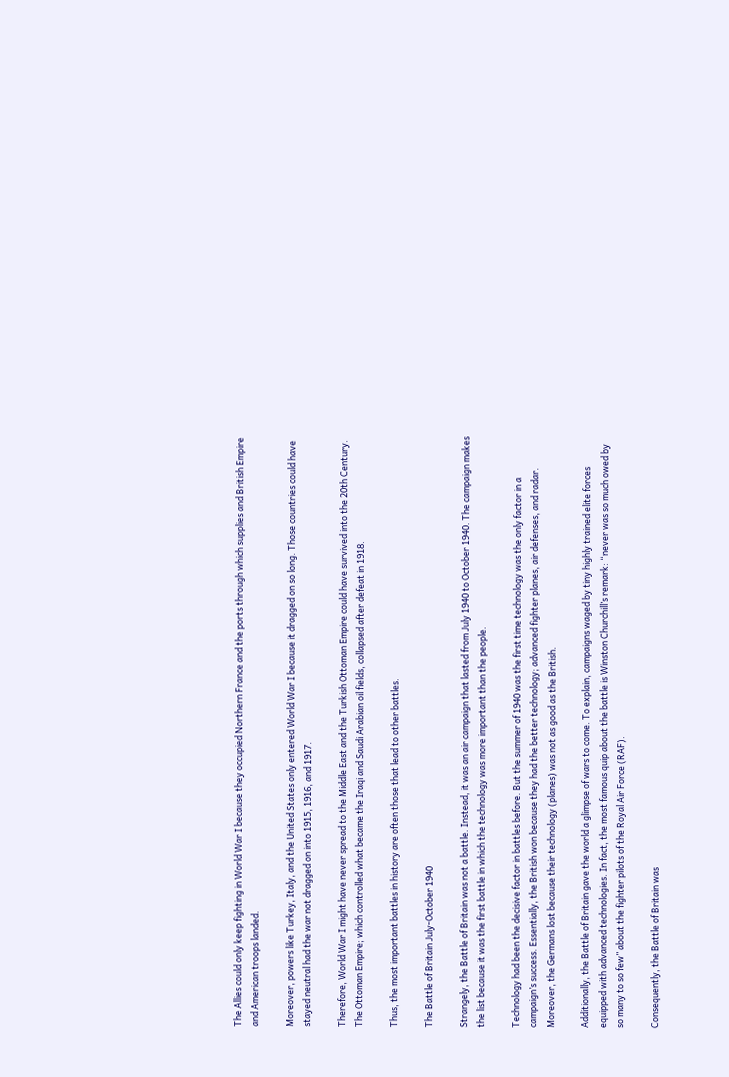The Allies could only keep fighting in World War I because they occupied Northern France and the ports through which supplies and British Empire and American troops landed.

Moreover, powers like Turkey, Italy, and the United States only entered World War I because it dragged on so long. Those countries could have stayed neutral had the war not dragged on into 1915, 1916, and 1917.

Therefore, World War I might have never spread to the Middle East and the Turkish Ottoman Empire could have survived into the 20th Century. The Ottoman Empire; which controlled what became the Iraqi and Saudi Arabian oil fields, collapsed after defeat in 1918.

Thus, the most important battles in history are often those that lead to other battles.

The Battle of Britain July-October 1940

Strangely, the Battle of Britain was not a battle. Instead, it was an air campaign that lasted from July 1940 to October 1940. The campaign makes the list because it was the first battle in which the technology was more important than the people.

Technology had been the decisive factor in battles before. But the summer of 1940 was the first time technology was the only factor in a campaign’s success. Essentially, the British won because they had the better technology; advanced fighter planes, air defenses, and radar. Moreover, the Germans lost because their technology (planes) was not as good as the British.

Additionally, the Battle of Britain gave the world a glimpse of wars to come. To explain, campaigns waged by tiny highly trained elite forces equipped with advanced technologies. In fact, the most famous quip about the battle is Winston Churchill’s remark: “never was so much owed by so many to so few” about the fighter pilots of the Royal Air Force (RAF).

Consequently, the Battle of Britain was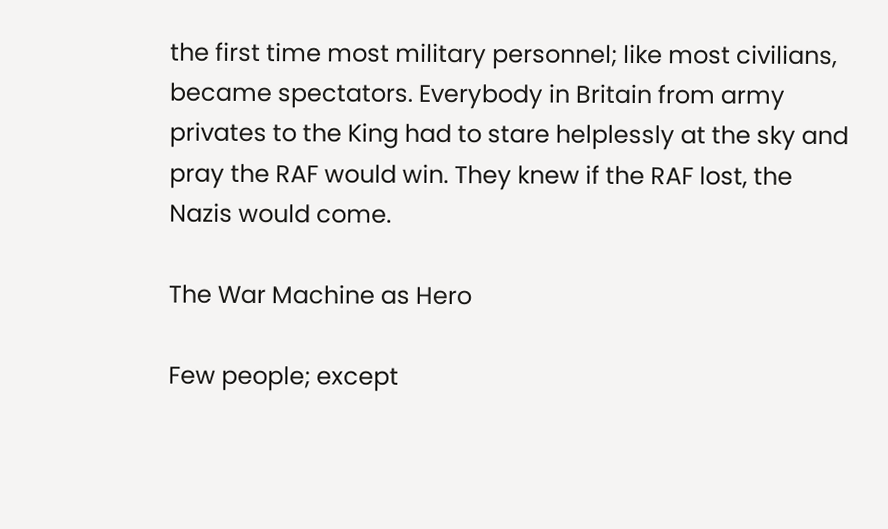the first time most military personnel; like most civilians, became spectators. Everybody in Britain from army privates to the King had to stare helplessly at the sky and pray the RAF would win. They knew if the RAF lost, the Nazis would come.

The War Machine as Hero

Few people; except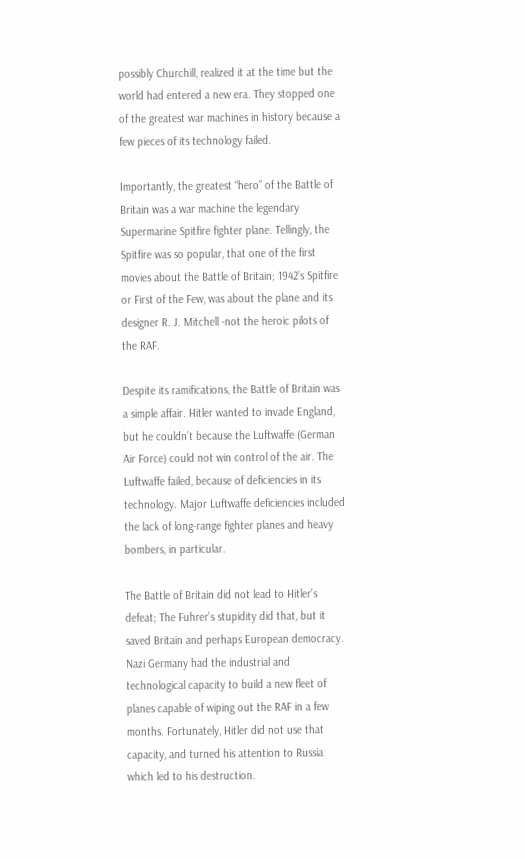possibly Churchill, realized it at the time but the world had entered a new era. They stopped one of the greatest war machines in history because a few pieces of its technology failed.

Importantly, the greatest “hero” of the Battle of Britain was a war machine the legendary Supermarine Spitfire fighter plane. Tellingly, the Spitfire was so popular, that one of the first movies about the Battle of Britain; 1942’s Spitfire or First of the Few, was about the plane and its designer R. J. Mitchell -not the heroic pilots of the RAF.

Despite its ramifications, the Battle of Britain was a simple affair. Hitler wanted to invade England, but he couldn’t because the Luftwaffe (German Air Force) could not win control of the air. The Luftwaffe failed, because of deficiencies in its technology. Major Luftwaffe deficiencies included the lack of long-range fighter planes and heavy bombers, in particular.

The Battle of Britain did not lead to Hitler’s defeat; The Fuhrer’s stupidity did that, but it saved Britain and perhaps European democracy. Nazi Germany had the industrial and technological capacity to build a new fleet of planes capable of wiping out the RAF in a few months. Fortunately, Hitler did not use that capacity, and turned his attention to Russia which led to his destruction.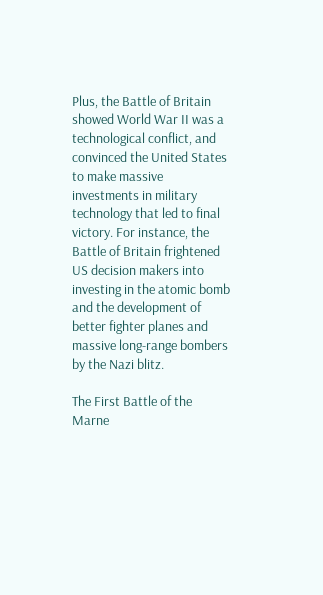Plus, the Battle of Britain showed World War II was a technological conflict, and convinced the United States to make massive investments in military technology that led to final victory. For instance, the Battle of Britain frightened US decision makers into investing in the atomic bomb and the development of better fighter planes and massive long-range bombers by the Nazi blitz.

The First Battle of the Marne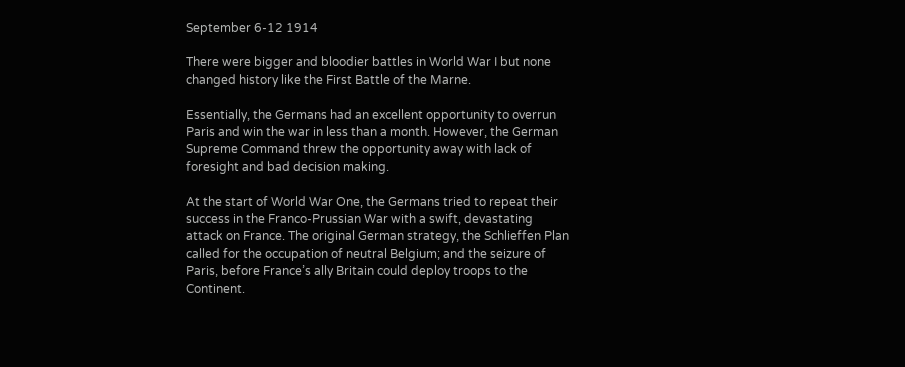September 6-12 1914

There were bigger and bloodier battles in World War I but none changed history like the First Battle of the Marne.

Essentially, the Germans had an excellent opportunity to overrun Paris and win the war in less than a month. However, the German Supreme Command threw the opportunity away with lack of foresight and bad decision making.

At the start of World War One, the Germans tried to repeat their success in the Franco-Prussian War with a swift, devastating attack on France. The original German strategy, the Schlieffen Plan called for the occupation of neutral Belgium; and the seizure of Paris, before France’s ally Britain could deploy troops to the Continent.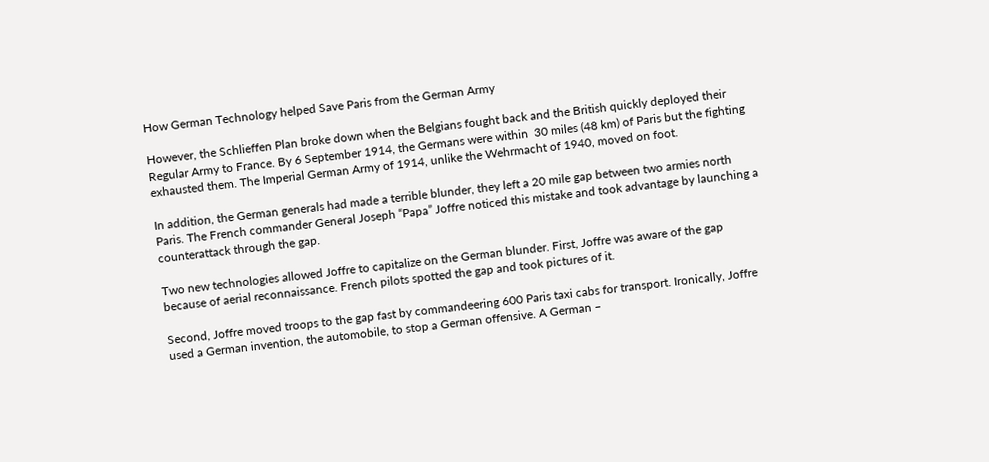How German Technology helped Save Paris from the German Army

However, the Schlieffen Plan broke down when the Belgians fought back and the British quickly deployed their Regular Army to France. By 6 September 1914, the Germans were within  30 miles (48 km) of Paris but the fighting exhausted them. The Imperial German Army of 1914, unlike the Wehrmacht of 1940, moved on foot.

In addition, the German generals had made a terrible blunder, they left a 20 mile gap between two armies north Paris. The French commander General Joseph “Papa” Joffre noticed this mistake and took advantage by launching a counterattack through the gap.

Two new technologies allowed Joffre to capitalize on the German blunder. First, Joffre was aware of the gap because of aerial reconnaissance. French pilots spotted the gap and took pictures of it.

Second, Joffre moved troops to the gap fast by commandeering 600 Paris taxi cabs for transport. Ironically, Joffre used a German invention, the automobile, to stop a German offensive. A German –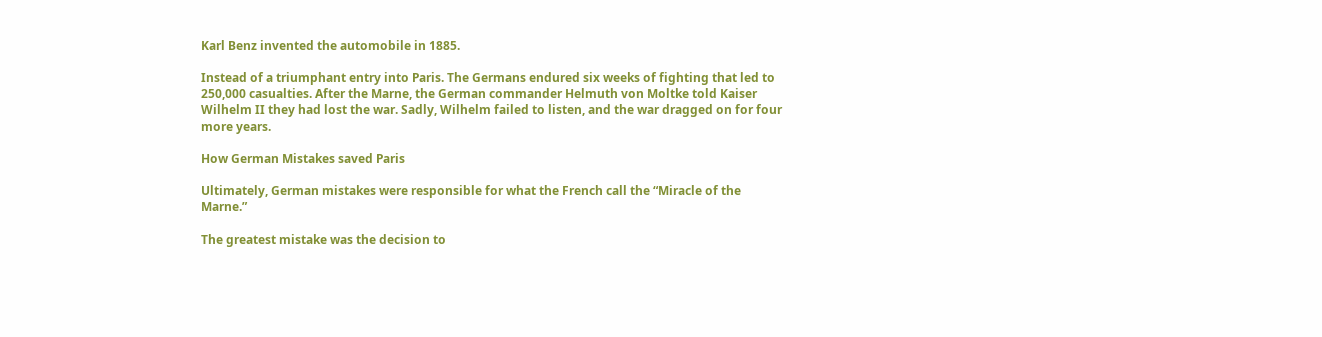Karl Benz invented the automobile in 1885.

Instead of a triumphant entry into Paris. The Germans endured six weeks of fighting that led to 250,000 casualties. After the Marne, the German commander Helmuth von Moltke told Kaiser Wilhelm II they had lost the war. Sadly, Wilhelm failed to listen, and the war dragged on for four more years.

How German Mistakes saved Paris

Ultimately, German mistakes were responsible for what the French call the “Miracle of the Marne.”

The greatest mistake was the decision to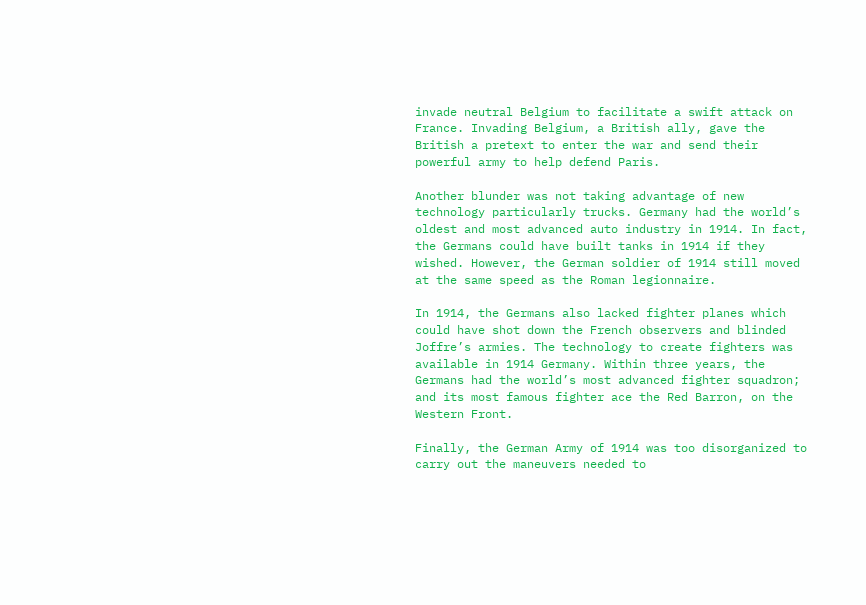invade neutral Belgium to facilitate a swift attack on France. Invading Belgium, a British ally, gave the British a pretext to enter the war and send their powerful army to help defend Paris.

Another blunder was not taking advantage of new technology particularly trucks. Germany had the world’s oldest and most advanced auto industry in 1914. In fact, the Germans could have built tanks in 1914 if they wished. However, the German soldier of 1914 still moved at the same speed as the Roman legionnaire.

In 1914, the Germans also lacked fighter planes which could have shot down the French observers and blinded Joffre’s armies. The technology to create fighters was available in 1914 Germany. Within three years, the Germans had the world’s most advanced fighter squadron; and its most famous fighter ace the Red Barron, on the Western Front.

Finally, the German Army of 1914 was too disorganized to carry out the maneuvers needed to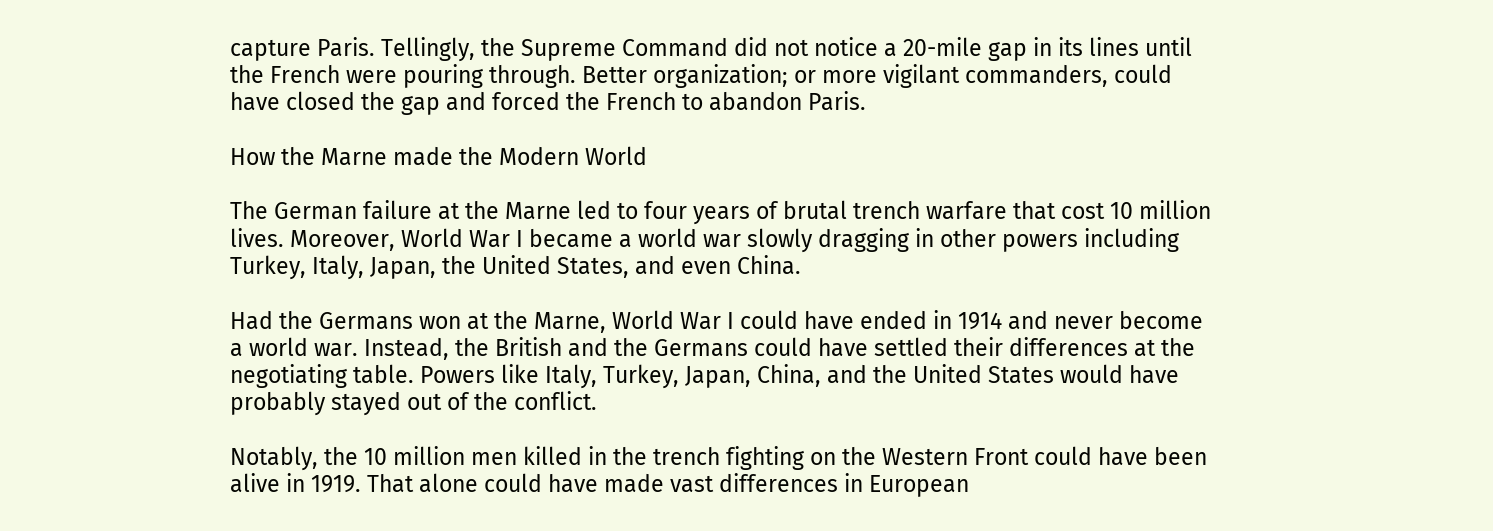capture Paris. Tellingly, the Supreme Command did not notice a 20-mile gap in its lines until the French were pouring through. Better organization; or more vigilant commanders, could have closed the gap and forced the French to abandon Paris.

How the Marne made the Modern World

The German failure at the Marne led to four years of brutal trench warfare that cost 10 million lives. Moreover, World War I became a world war slowly dragging in other powers including Turkey, Italy, Japan, the United States, and even China.

Had the Germans won at the Marne, World War I could have ended in 1914 and never become a world war. Instead, the British and the Germans could have settled their differences at the negotiating table. Powers like Italy, Turkey, Japan, China, and the United States would have probably stayed out of the conflict.

Notably, the 10 million men killed in the trench fighting on the Western Front could have been alive in 1919. That alone could have made vast differences in European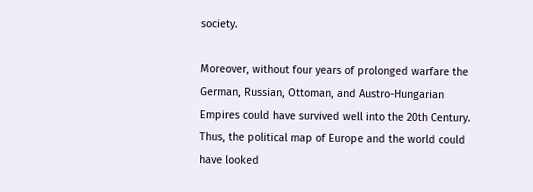society.

Moreover, without four years of prolonged warfare the German, Russian, Ottoman, and Austro-Hungarian Empires could have survived well into the 20th Century. Thus, the political map of Europe and the world could have looked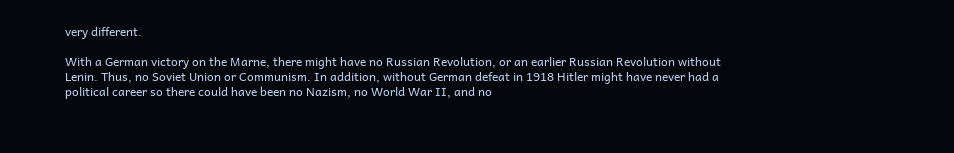very different.

With a German victory on the Marne, there might have no Russian Revolution, or an earlier Russian Revolution without Lenin. Thus, no Soviet Union or Communism. In addition, without German defeat in 1918 Hitler might have never had a political career so there could have been no Nazism, no World War II, and no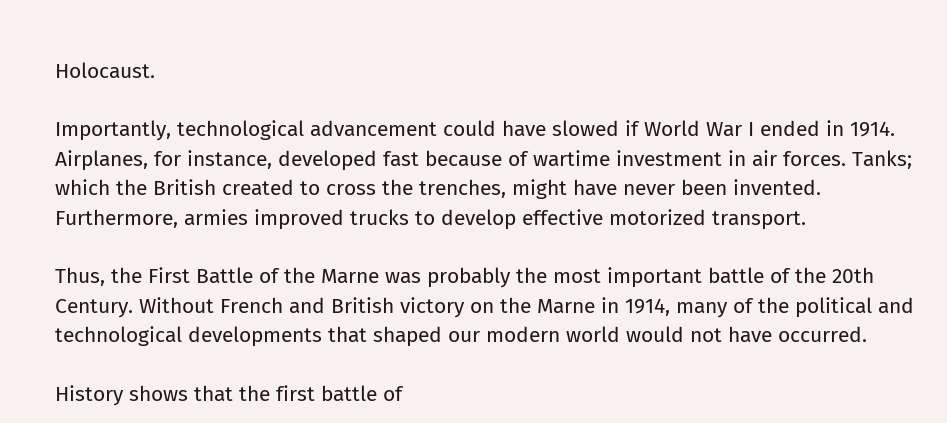Holocaust.

Importantly, technological advancement could have slowed if World War I ended in 1914. Airplanes, for instance, developed fast because of wartime investment in air forces. Tanks; which the British created to cross the trenches, might have never been invented. Furthermore, armies improved trucks to develop effective motorized transport.

Thus, the First Battle of the Marne was probably the most important battle of the 20th Century. Without French and British victory on the Marne in 1914, many of the political and technological developments that shaped our modern world would not have occurred.

History shows that the first battle of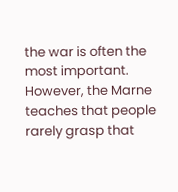the war is often the most important. However, the Marne teaches that people rarely grasp that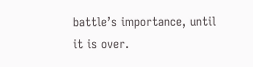battle’s importance, until it is over.